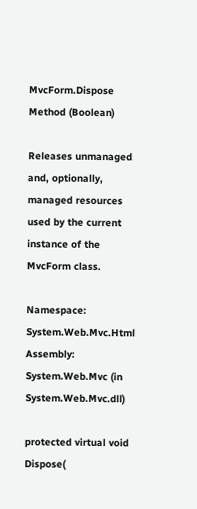MvcForm.Dispose Method (Boolean)

Releases unmanaged and, optionally, managed resources used by the current instance of the MvcForm class.

Namespace:  System.Web.Mvc.Html
Assembly:  System.Web.Mvc (in System.Web.Mvc.dll)

protected virtual void Dispose(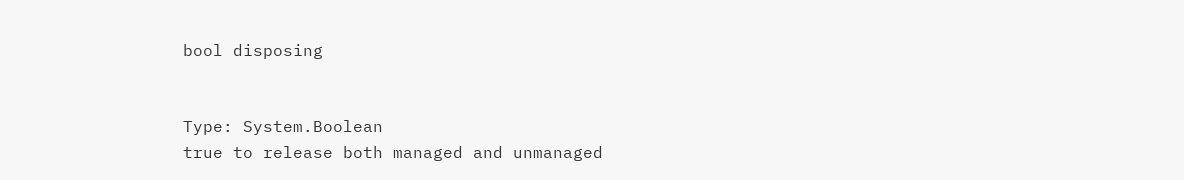bool disposing


Type: System.Boolean
true to release both managed and unmanaged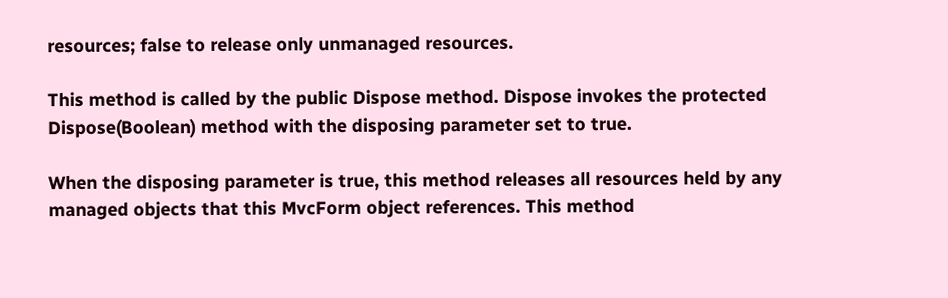resources; false to release only unmanaged resources.

This method is called by the public Dispose method. Dispose invokes the protected Dispose(Boolean) method with the disposing parameter set to true.

When the disposing parameter is true, this method releases all resources held by any managed objects that this MvcForm object references. This method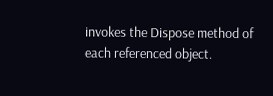invokes the Dispose method of each referenced object.